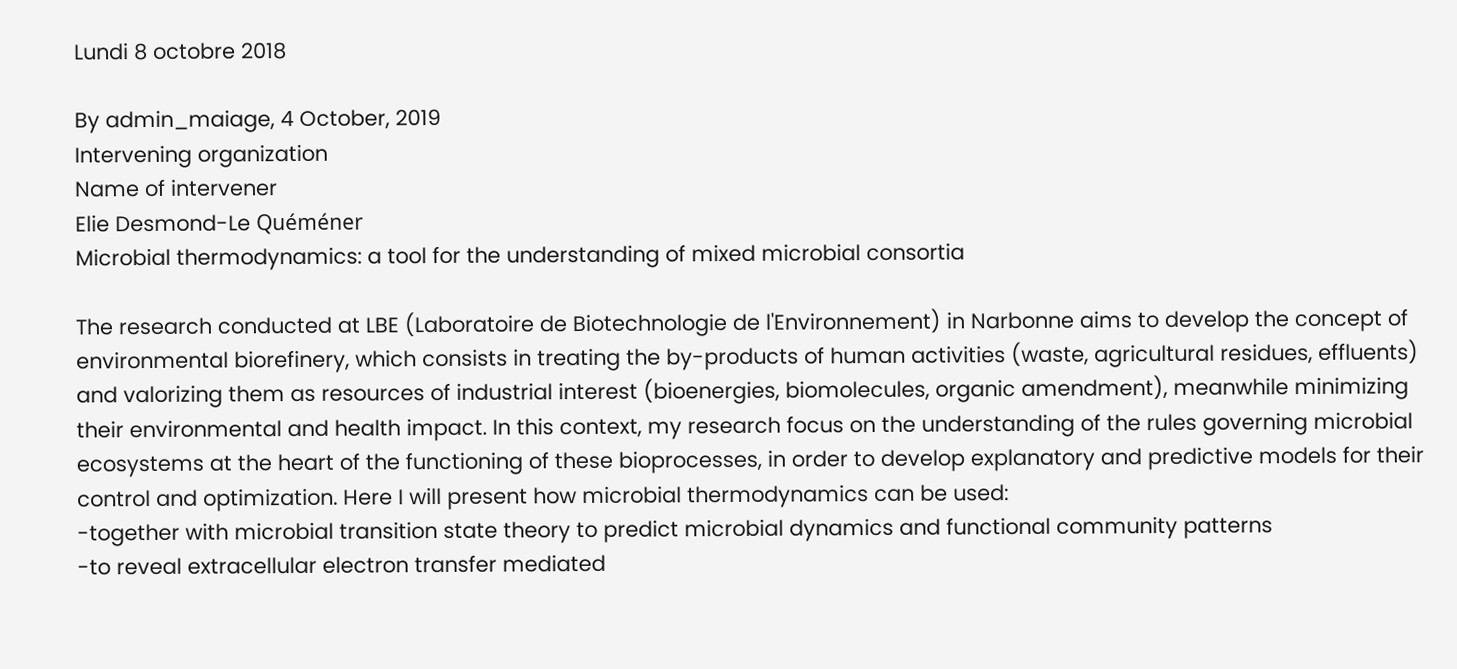Lundi 8 octobre 2018

By admin_maiage, 4 October, 2019
Intervening organization
Name of intervener
Elie Desmond-Le Quéméner
Microbial thermodynamics: a tool for the understanding of mixed microbial consortia

The research conducted at LBE (Laboratoire de Biotechnologie de l'Environnement) in Narbonne aims to develop the concept of environmental biorefinery, which consists in treating the by-products of human activities (waste, agricultural residues, effluents) and valorizing them as resources of industrial interest (bioenergies, biomolecules, organic amendment), meanwhile minimizing their environmental and health impact. In this context, my research focus on the understanding of the rules governing microbial ecosystems at the heart of the functioning of these bioprocesses, in order to develop explanatory and predictive models for their control and optimization. Here I will present how microbial thermodynamics can be used:
-together with microbial transition state theory to predict microbial dynamics and functional community patterns
-to reveal extracellular electron transfer mediated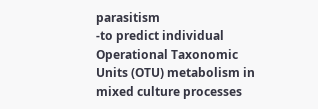parasitism
-to predict individual Operational Taxonomic Units (OTU) metabolism in mixed culture processes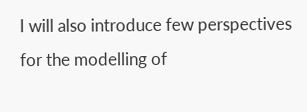I will also introduce few perspectives for the modelling of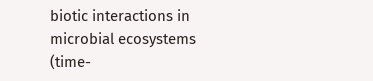biotic interactions in microbial ecosystems (time-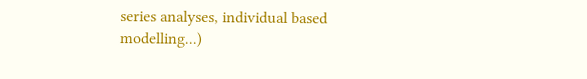series analyses, individual based modelling...)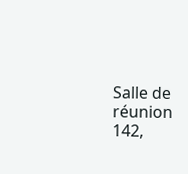Salle de réunion 142,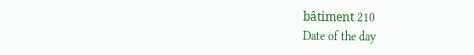bâtiment 210
Date of the day